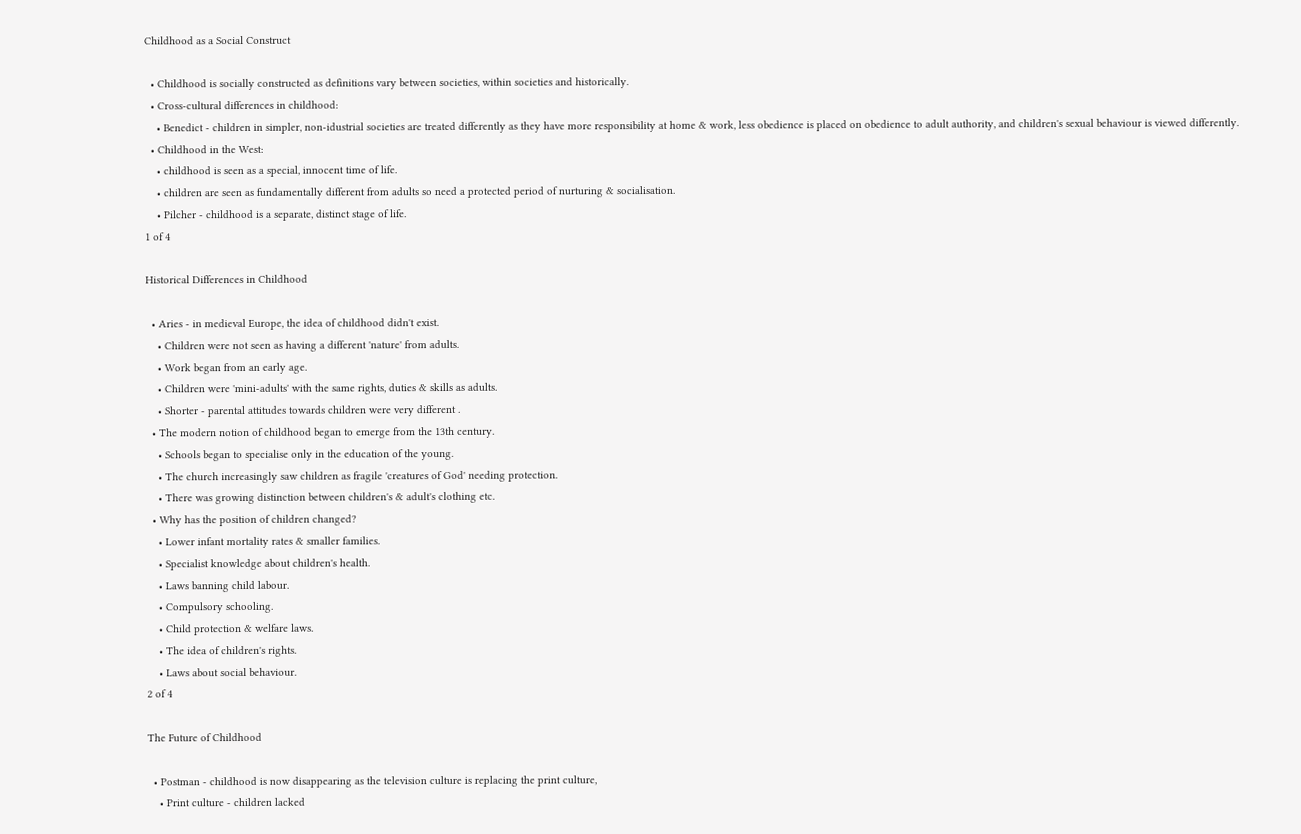Childhood as a Social Construct

  • Childhood is socially constructed as definitions vary between societies, within societies and historically.
  • Cross-cultural differences in childhood:
    • Benedict - children in simpler, non-idustrial societies are treated differently as they have more responsibility at home & work, less obedience is placed on obedience to adult authority, and children's sexual behaviour is viewed differently.
  • Childhood in the West:
    • childhood is seen as a special, innocent time of life.
    • children are seen as fundamentally different from adults so need a protected period of nurturing & socialisation.
    • Pilcher - childhood is a separate, distinct stage of life.
1 of 4

Historical Differences in Childhood

  • Aries - in medieval Europe, the idea of childhood didn't exist.
    • Children were not seen as having a different 'nature' from adults.
    • Work began from an early age.
    • Children were 'mini-adults' with the same rights, duties & skills as adults.
    • Shorter - parental attitudes towards children were very different .
  • The modern notion of childhood began to emerge from the 13th century.
    • Schools began to specialise only in the education of the young.
    • The church increasingly saw children as fragile 'creatures of God' needing protection.
    • There was growing distinction between children's & adult's clothing etc.
  • Why has the position of children changed?
    • Lower infant mortality rates & smaller families.
    • Specialist knowledge about children's health.
    • Laws banning child labour.
    • Compulsory schooling.
    • Child protection & welfare laws.
    • The idea of children's rights.
    • Laws about social behaviour.
2 of 4

The Future of Childhood

  • Postman - childhood is now disappearing as the television culture is replacing the print culture,
    • Print culture - children lacked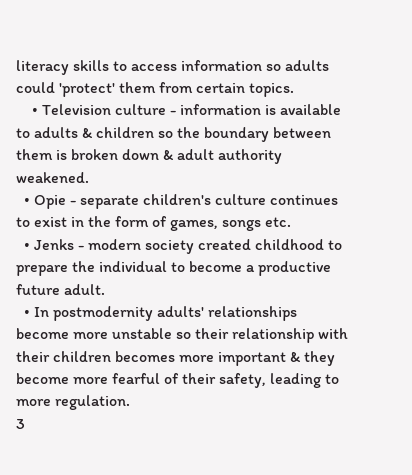literacy skills to access information so adults could 'protect' them from certain topics.
    • Television culture - information is available to adults & children so the boundary between them is broken down & adult authority weakened.
  • Opie - separate children's culture continues to exist in the form of games, songs etc.
  • Jenks - modern society created childhood to prepare the individual to become a productive future adult.
  • In postmodernity adults' relationships become more unstable so their relationship with their children becomes more important & they become more fearful of their safety, leading to more regulation.
3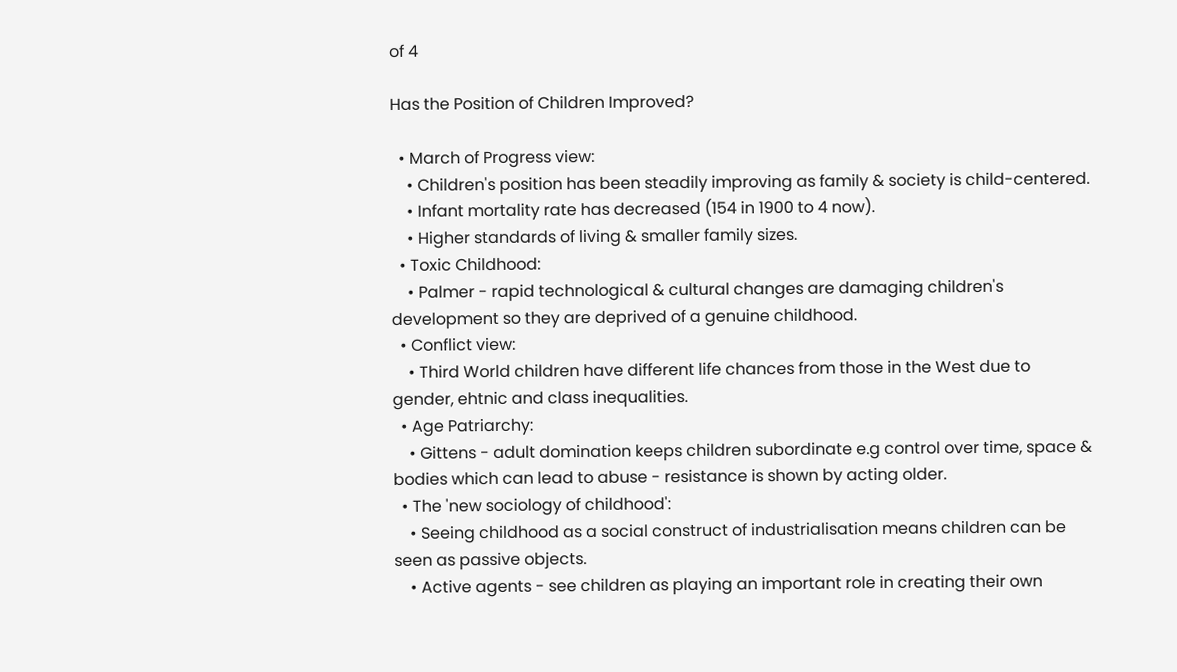of 4

Has the Position of Children Improved?

  • March of Progress view:
    • Children's position has been steadily improving as family & society is child-centered.
    • Infant mortality rate has decreased (154 in 1900 to 4 now).
    • Higher standards of living & smaller family sizes.
  • Toxic Childhood:
    • Palmer - rapid technological & cultural changes are damaging children's development so they are deprived of a genuine childhood.
  • Conflict view:
    • Third World children have different life chances from those in the West due to gender, ehtnic and class inequalities.
  • Age Patriarchy:
    • Gittens - adult domination keeps children subordinate e.g control over time, space & bodies which can lead to abuse - resistance is shown by acting older.
  • The 'new sociology of childhood':
    • Seeing childhood as a social construct of industrialisation means children can be seen as passive objects.
    • Active agents - see children as playing an important role in creating their own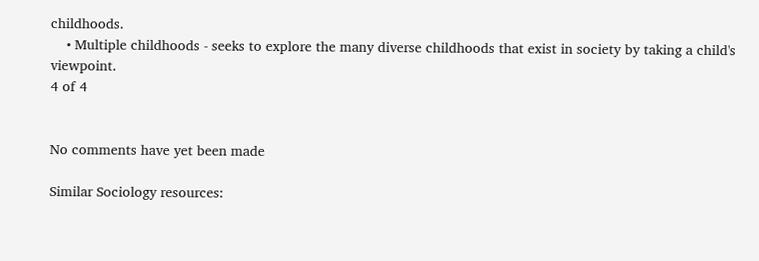childhoods.
    • Multiple childhoods - seeks to explore the many diverse childhoods that exist in society by taking a child's viewpoint.
4 of 4


No comments have yet been made

Similar Sociology resources: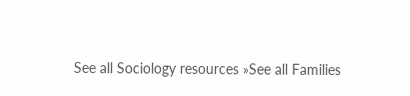See all Sociology resources »See all Families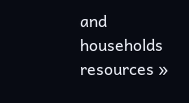and households resources »